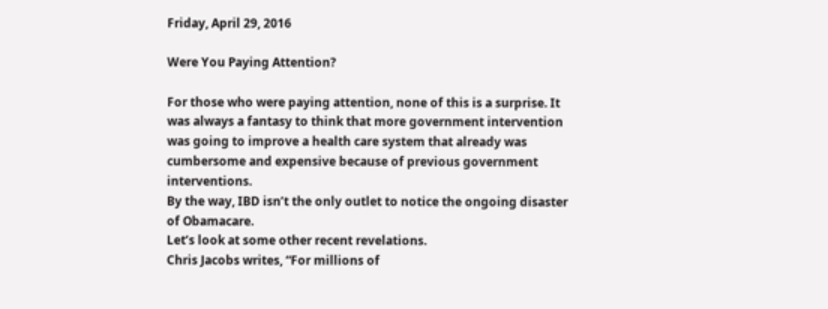Friday, April 29, 2016

Were You Paying Attention?

For those who were paying attention, none of this is a surprise. It was always a fantasy to think that more government intervention was going to improve a health care system that already was cumbersome and expensive because of previous government interventions.
By the way, IBD isn’t the only outlet to notice the ongoing disaster of Obamacare.
Let’s look at some other recent revelations.
Chris Jacobs writes, “For millions of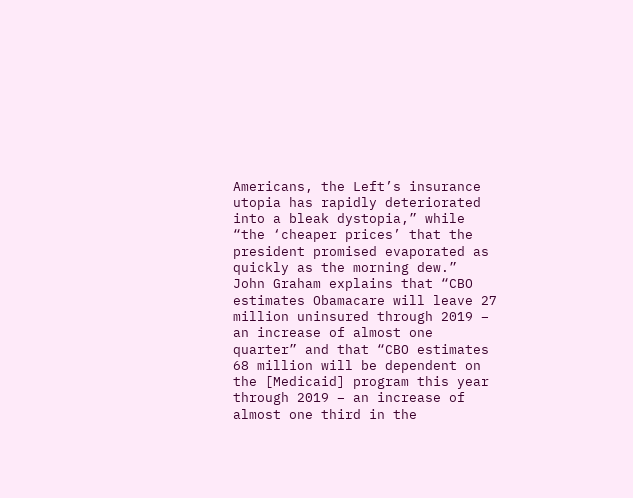Americans, the Left’s insurance utopia has rapidly deteriorated into a bleak dystopia,” while “the ‘cheaper prices’ that the president promised evaporated as quickly as the morning dew.”
John Graham explains that “CBO estimates Obamacare will leave 27 million uninsured through 2019 – an increase of almost one quarter” and that “CBO estimates 68 million will be dependent on the [Medicaid] program this year through 2019 – an increase of almost one third in the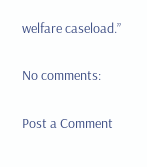welfare caseload.”

No comments:

Post a Comment